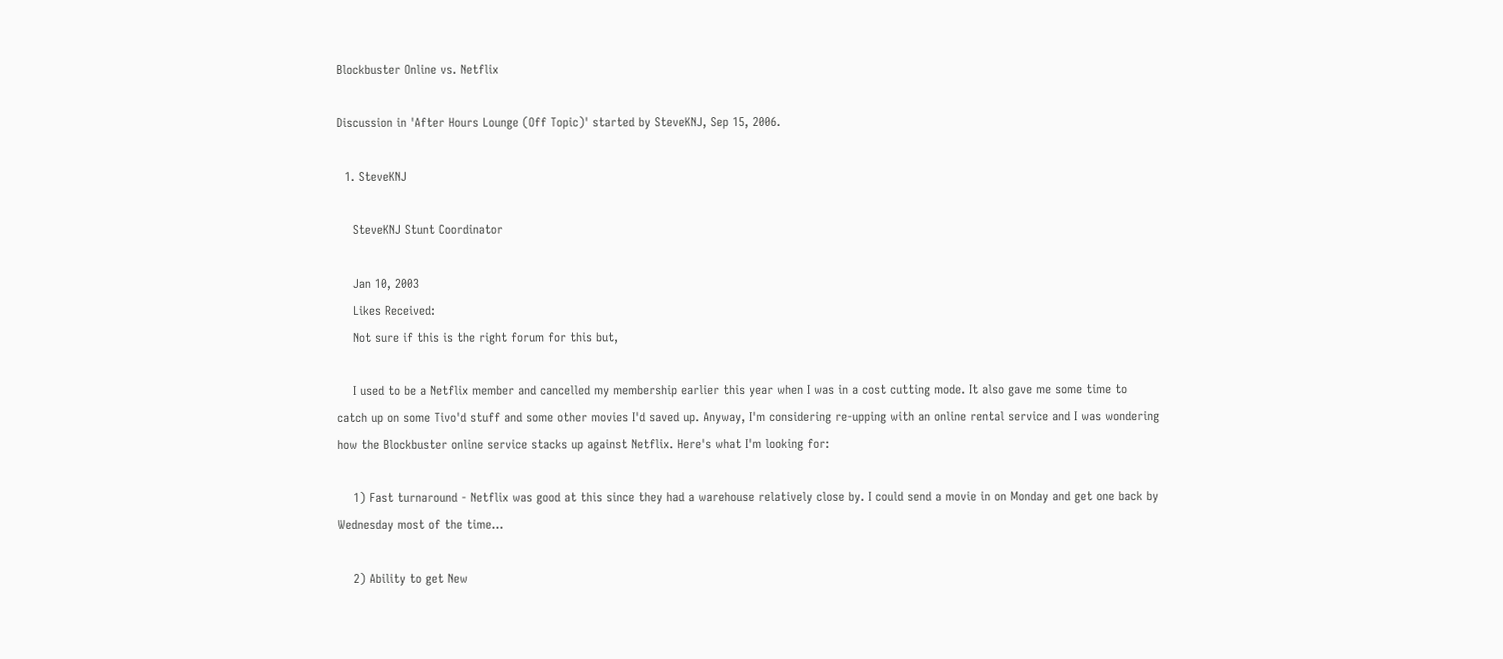Blockbuster Online vs. Netflix

Discussion in 'After Hours Lounge (Off Topic)' started by SteveKNJ, Sep 15, 2006.

  1. SteveKNJ

    SteveKNJ Stunt Coordinator

    Jan 10, 2003
    Likes Received:
    Not sure if this is the right forum for this but,

    I used to be a Netflix member and cancelled my membership earlier this year when I was in a cost cutting mode. It also gave me some time to catch up on some Tivo'd stuff and some other movies I'd saved up. Anyway, I'm considering re-upping with an online rental service and I was wondering how the Blockbuster online service stacks up against Netflix. Here's what I'm looking for:

    1) Fast turnaround - Netflix was good at this since they had a warehouse relatively close by. I could send a movie in on Monday and get one back by Wednesday most of the time...

    2) Ability to get New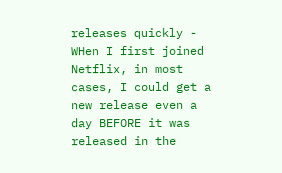releases quickly - WHen I first joined Netflix, in most cases, I could get a new release even a day BEFORE it was released in the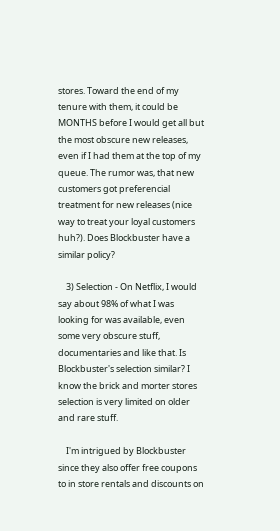stores. Toward the end of my tenure with them, it could be MONTHS before I would get all but the most obscure new releases, even if I had them at the top of my queue. The rumor was, that new customers got preferencial treatment for new releases (nice way to treat your loyal customers huh?). Does Blockbuster have a similar policy?

    3) Selection - On Netflix, I would say about 98% of what I was looking for was available, even some very obscure stuff, documentaries and like that. Is Blockbuster's selection similar? I know the brick and morter stores selection is very limited on older and rare stuff.

    I'm intrigued by Blockbuster since they also offer free coupons to in store rentals and discounts on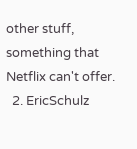other stuff, something that Netflix can't offer.
  2. EricSchulz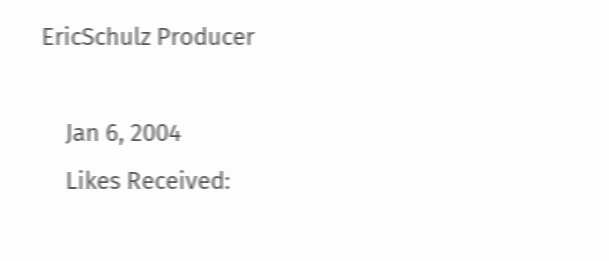EricSchulz Producer

    Jan 6, 2004
    Likes Received: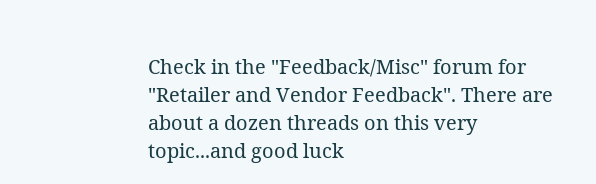Check in the "Feedback/Misc" forum for "Retailer and Vendor Feedback". There are about a dozen threads on this very topic...and good luck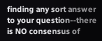finding any sort answer to your question--there is NO consensus of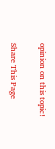opinion on this topic!

Share This Page